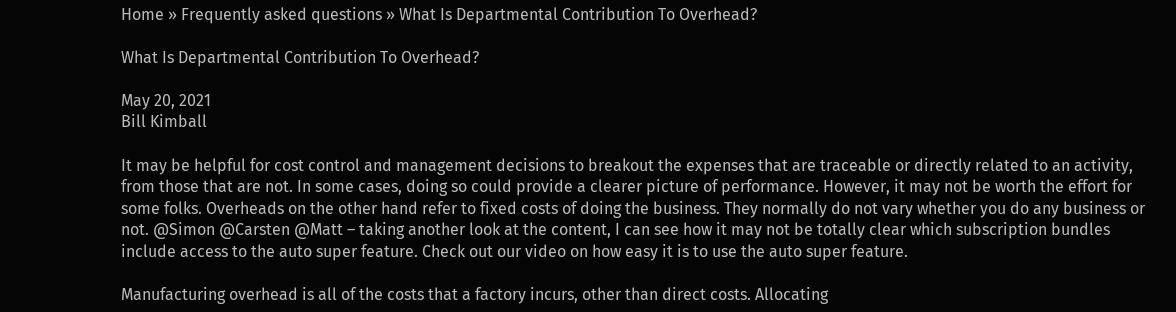Home » Frequently asked questions » What Is Departmental Contribution To Overhead?

What Is Departmental Contribution To Overhead?

May 20, 2021
Bill Kimball

It may be helpful for cost control and management decisions to breakout the expenses that are traceable or directly related to an activity, from those that are not. In some cases, doing so could provide a clearer picture of performance. However, it may not be worth the effort for some folks. Overheads on the other hand refer to fixed costs of doing the business. They normally do not vary whether you do any business or not. @Simon @Carsten @Matt – taking another look at the content, I can see how it may not be totally clear which subscription bundles include access to the auto super feature. Check out our video on how easy it is to use the auto super feature.

Manufacturing overhead is all of the costs that a factory incurs, other than direct costs. Allocating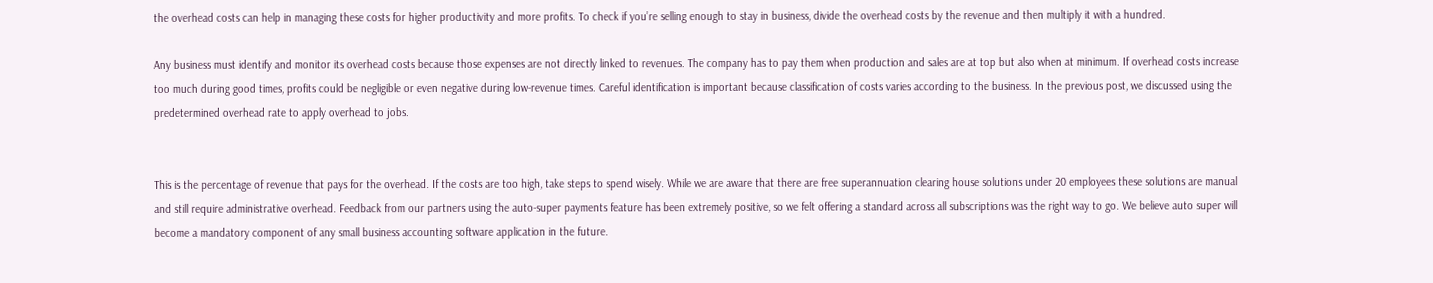the overhead costs can help in managing these costs for higher productivity and more profits. To check if you’re selling enough to stay in business, divide the overhead costs by the revenue and then multiply it with a hundred.

Any business must identify and monitor its overhead costs because those expenses are not directly linked to revenues. The company has to pay them when production and sales are at top but also when at minimum. If overhead costs increase too much during good times, profits could be negligible or even negative during low-revenue times. Careful identification is important because classification of costs varies according to the business. In the previous post, we discussed using the predetermined overhead rate to apply overhead to jobs.


This is the percentage of revenue that pays for the overhead. If the costs are too high, take steps to spend wisely. While we are aware that there are free superannuation clearing house solutions under 20 employees these solutions are manual and still require administrative overhead. Feedback from our partners using the auto-super payments feature has been extremely positive, so we felt offering a standard across all subscriptions was the right way to go. We believe auto super will become a mandatory component of any small business accounting software application in the future.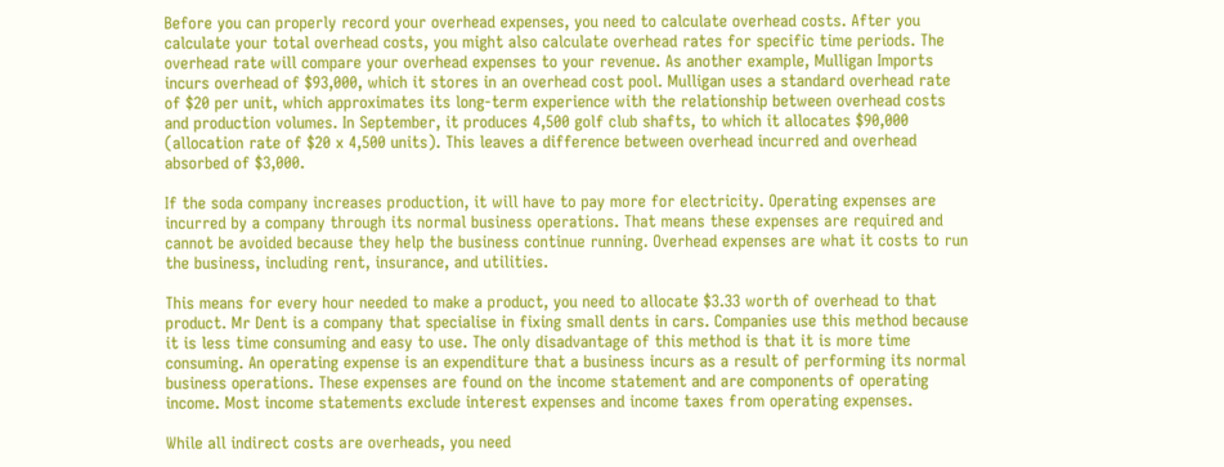Before you can properly record your overhead expenses, you need to calculate overhead costs. After you calculate your total overhead costs, you might also calculate overhead rates for specific time periods. The overhead rate will compare your overhead expenses to your revenue. As another example, Mulligan Imports incurs overhead of $93,000, which it stores in an overhead cost pool. Mulligan uses a standard overhead rate of $20 per unit, which approximates its long-term experience with the relationship between overhead costs and production volumes. In September, it produces 4,500 golf club shafts, to which it allocates $90,000 (allocation rate of $20 x 4,500 units). This leaves a difference between overhead incurred and overhead absorbed of $3,000.

If the soda company increases production, it will have to pay more for electricity. Operating expenses are incurred by a company through its normal business operations. That means these expenses are required and cannot be avoided because they help the business continue running. Overhead expenses are what it costs to run the business, including rent, insurance, and utilities.

This means for every hour needed to make a product, you need to allocate $3.33 worth of overhead to that product. Mr Dent is a company that specialise in fixing small dents in cars. Companies use this method because it is less time consuming and easy to use. The only disadvantage of this method is that it is more time consuming. An operating expense is an expenditure that a business incurs as a result of performing its normal business operations. These expenses are found on the income statement and are components of operating income. Most income statements exclude interest expenses and income taxes from operating expenses.

While all indirect costs are overheads, you need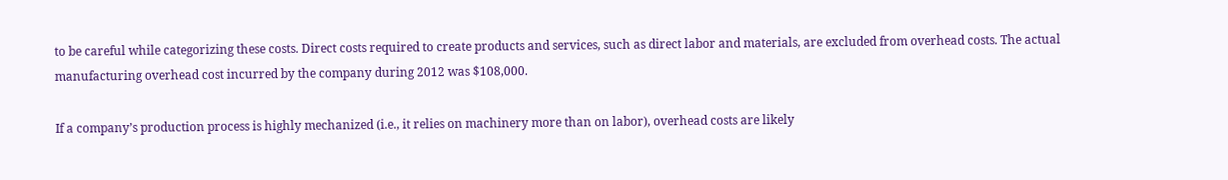to be careful while categorizing these costs. Direct costs required to create products and services, such as direct labor and materials, are excluded from overhead costs. The actual manufacturing overhead cost incurred by the company during 2012 was $108,000.

If a company’s production process is highly mechanized (i.e., it relies on machinery more than on labor), overhead costs are likely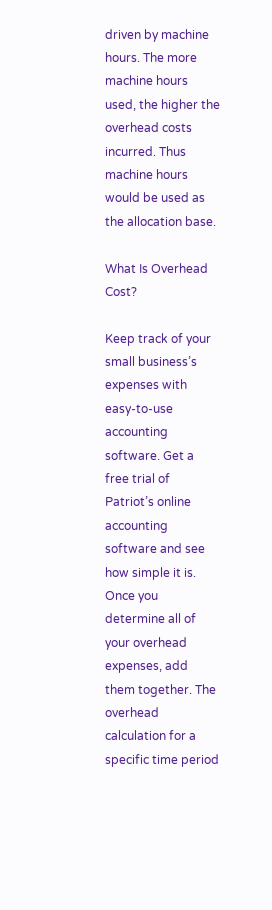driven by machine hours. The more machine hours used, the higher the overhead costs incurred. Thus machine hours would be used as the allocation base.

What Is Overhead Cost?

Keep track of your small business’s expenses with easy-to-use accounting software. Get a free trial of Patriot’s online accounting software and see how simple it is. Once you determine all of your overhead expenses, add them together. The overhead calculation for a specific time period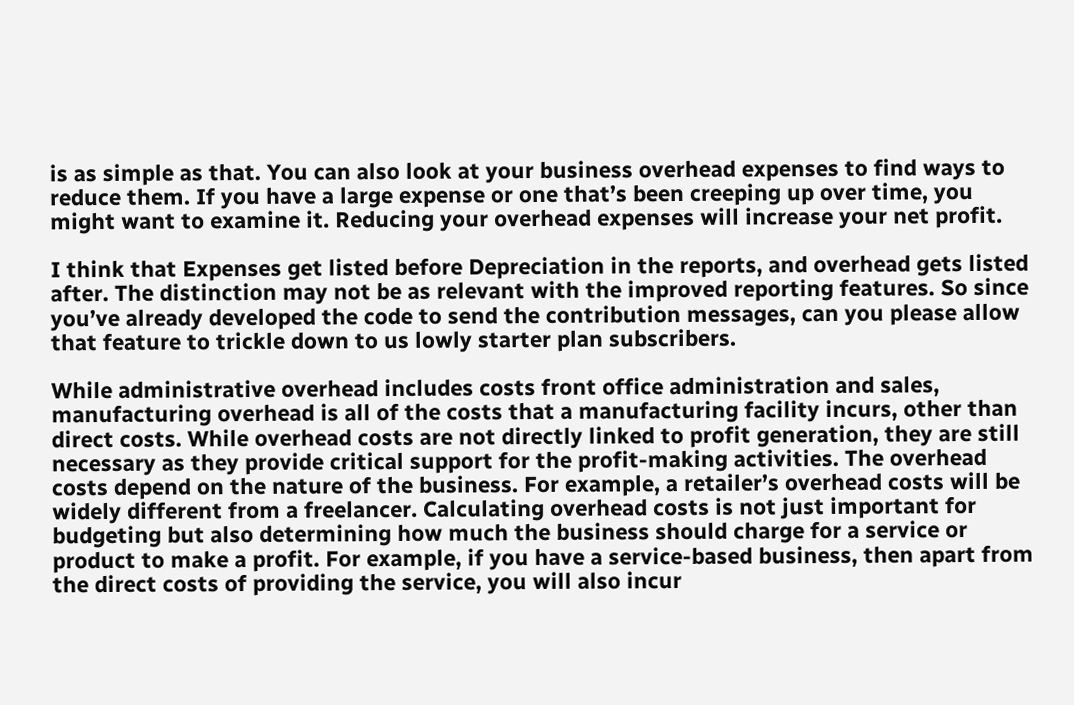is as simple as that. You can also look at your business overhead expenses to find ways to reduce them. If you have a large expense or one that’s been creeping up over time, you might want to examine it. Reducing your overhead expenses will increase your net profit.

I think that Expenses get listed before Depreciation in the reports, and overhead gets listed after. The distinction may not be as relevant with the improved reporting features. So since you’ve already developed the code to send the contribution messages, can you please allow that feature to trickle down to us lowly starter plan subscribers.

While administrative overhead includes costs front office administration and sales, manufacturing overhead is all of the costs that a manufacturing facility incurs, other than direct costs. While overhead costs are not directly linked to profit generation, they are still necessary as they provide critical support for the profit-making activities. The overhead costs depend on the nature of the business. For example, a retailer’s overhead costs will be widely different from a freelancer. Calculating overhead costs is not just important for budgeting but also determining how much the business should charge for a service or product to make a profit. For example, if you have a service-based business, then apart from the direct costs of providing the service, you will also incur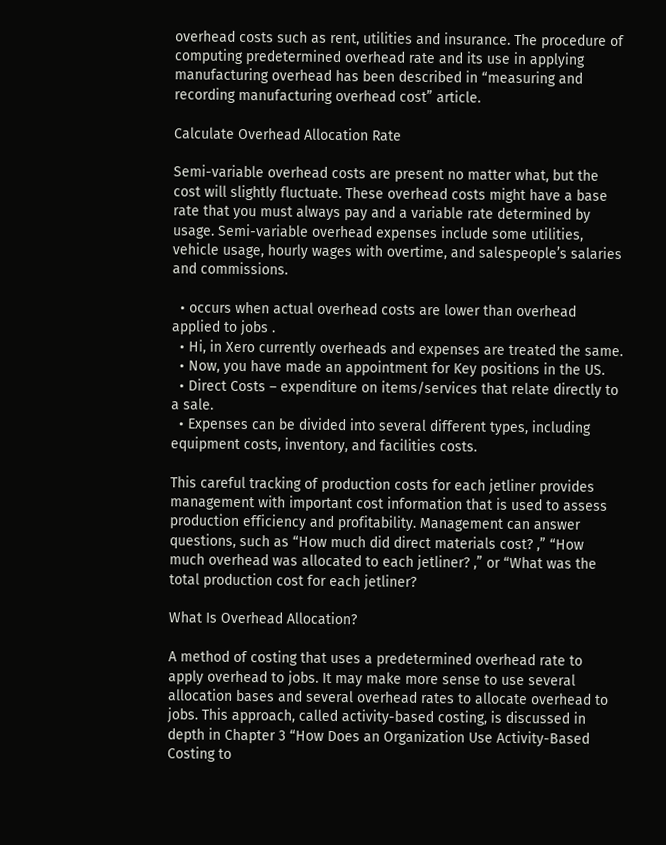overhead costs such as rent, utilities and insurance. The procedure of computing predetermined overhead rate and its use in applying manufacturing overhead has been described in “measuring and recording manufacturing overhead cost” article.

Calculate Overhead Allocation Rate

Semi-variable overhead costs are present no matter what, but the cost will slightly fluctuate. These overhead costs might have a base rate that you must always pay and a variable rate determined by usage. Semi-variable overhead expenses include some utilities, vehicle usage, hourly wages with overtime, and salespeople’s salaries and commissions.

  • occurs when actual overhead costs are lower than overhead applied to jobs .
  • Hi, in Xero currently overheads and expenses are treated the same.
  • Now, you have made an appointment for Key positions in the US.
  • Direct Costs – expenditure on items/services that relate directly to a sale.
  • Expenses can be divided into several different types, including equipment costs, inventory, and facilities costs.

This careful tracking of production costs for each jetliner provides management with important cost information that is used to assess production efficiency and profitability. Management can answer questions, such as “How much did direct materials cost? ,” “How much overhead was allocated to each jetliner? ,” or “What was the total production cost for each jetliner?

What Is Overhead Allocation?

A method of costing that uses a predetermined overhead rate to apply overhead to jobs. It may make more sense to use several allocation bases and several overhead rates to allocate overhead to jobs. This approach, called activity-based costing, is discussed in depth in Chapter 3 “How Does an Organization Use Activity-Based Costing to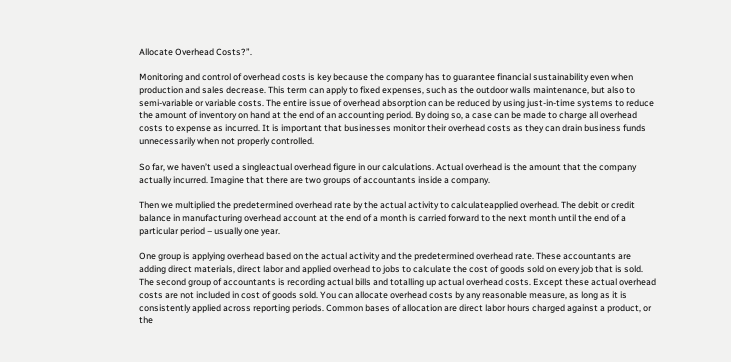Allocate Overhead Costs?”.

Monitoring and control of overhead costs is key because the company has to guarantee financial sustainability even when production and sales decrease. This term can apply to fixed expenses, such as the outdoor walls maintenance, but also to semi-variable or variable costs. The entire issue of overhead absorption can be reduced by using just-in-time systems to reduce the amount of inventory on hand at the end of an accounting period. By doing so, a case can be made to charge all overhead costs to expense as incurred. It is important that businesses monitor their overhead costs as they can drain business funds unnecessarily when not properly controlled.

So far, we haven’t used a singleactual overhead figure in our calculations. Actual overhead is the amount that the company actually incurred. Imagine that there are two groups of accountants inside a company.

Then we multiplied the predetermined overhead rate by the actual activity to calculateapplied overhead. The debit or credit balance in manufacturing overhead account at the end of a month is carried forward to the next month until the end of a particular period – usually one year.

One group is applying overhead based on the actual activity and the predetermined overhead rate. These accountants are adding direct materials, direct labor and applied overhead to jobs to calculate the cost of goods sold on every job that is sold. The second group of accountants is recording actual bills and totalling up actual overhead costs. Except these actual overhead costs are not included in cost of goods sold. You can allocate overhead costs by any reasonable measure, as long as it is consistently applied across reporting periods. Common bases of allocation are direct labor hours charged against a product, or the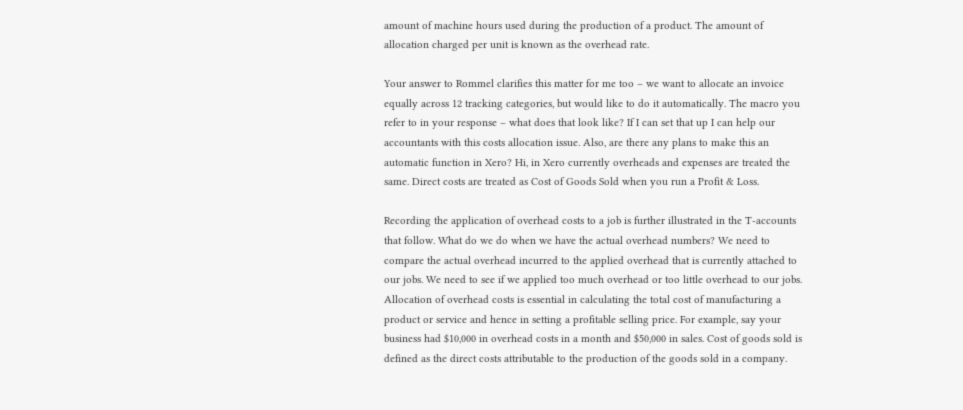amount of machine hours used during the production of a product. The amount of allocation charged per unit is known as the overhead rate.

Your answer to Rommel clarifies this matter for me too – we want to allocate an invoice equally across 12 tracking categories, but would like to do it automatically. The macro you refer to in your response – what does that look like? If I can set that up I can help our accountants with this costs allocation issue. Also, are there any plans to make this an automatic function in Xero? Hi, in Xero currently overheads and expenses are treated the same. Direct costs are treated as Cost of Goods Sold when you run a Profit & Loss.

Recording the application of overhead costs to a job is further illustrated in the T-accounts that follow. What do we do when we have the actual overhead numbers? We need to compare the actual overhead incurred to the applied overhead that is currently attached to our jobs. We need to see if we applied too much overhead or too little overhead to our jobs. Allocation of overhead costs is essential in calculating the total cost of manufacturing a product or service and hence in setting a profitable selling price. For example, say your business had $10,000 in overhead costs in a month and $50,000 in sales. Cost of goods sold is defined as the direct costs attributable to the production of the goods sold in a company.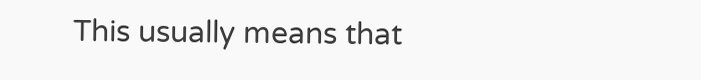This usually means that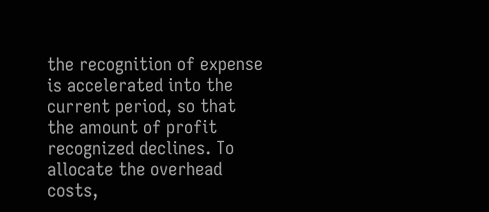the recognition of expense is accelerated into the current period, so that the amount of profit recognized declines. To allocate the overhead costs,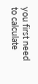you first need to calculate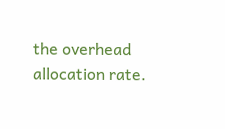the overhead allocation rate.